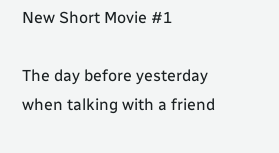New Short Movie #1

The day before yesterday when talking with a friend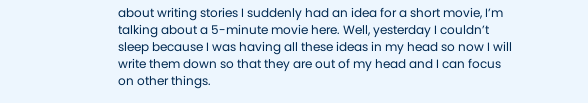about writing stories I suddenly had an idea for a short movie, I’m talking about a 5-minute movie here. Well, yesterday I couldn’t sleep because I was having all these ideas in my head so now I will write them down so that they are out of my head and I can focus on other things.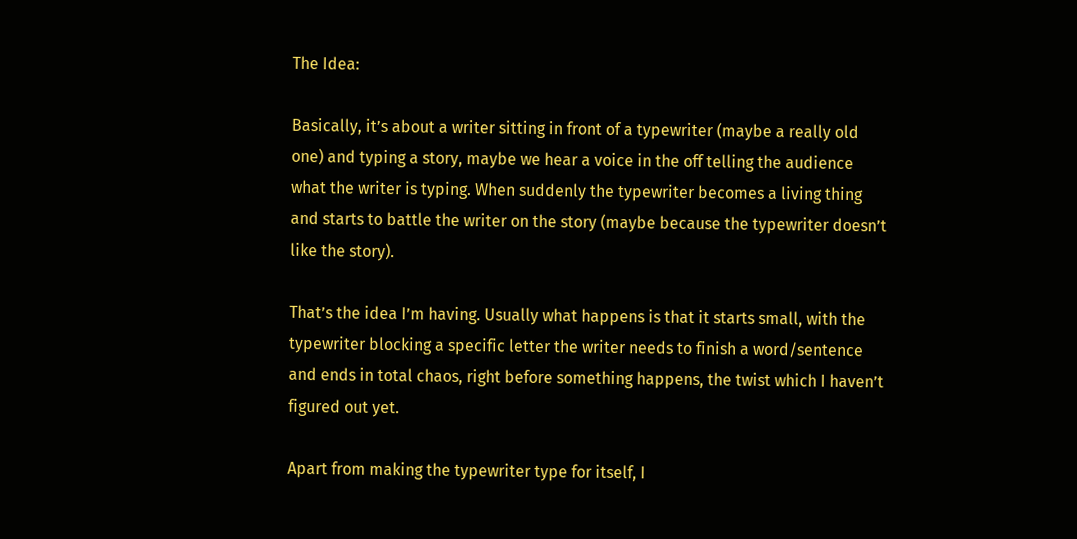The Idea:

Basically, it’s about a writer sitting in front of a typewriter (maybe a really old one) and typing a story, maybe we hear a voice in the off telling the audience what the writer is typing. When suddenly the typewriter becomes a living thing and starts to battle the writer on the story (maybe because the typewriter doesn’t like the story).

That’s the idea I’m having. Usually what happens is that it starts small, with the typewriter blocking a specific letter the writer needs to finish a word/sentence and ends in total chaos, right before something happens, the twist which I haven’t figured out yet.

Apart from making the typewriter type for itself, I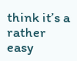think it’s a rather easy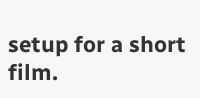setup for a short film.